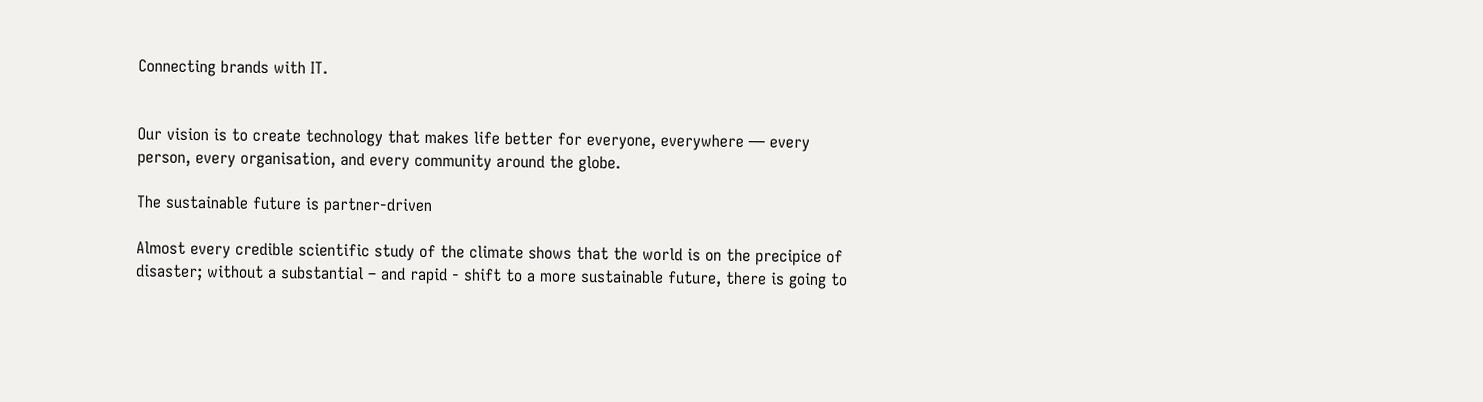Connecting brands with IT.


Our vision is to create technology that makes life better for everyone, everywhere — every person, every organisation, and every community around the globe.

The sustainable future is partner-driven

Almost every credible scientific study of the climate shows that the world is on the precipice of disaster; without a substantial – and rapid - shift to a more sustainable future, there is going to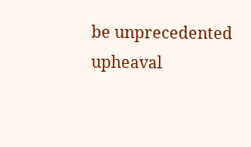be unprecedented upheaval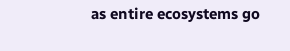as entire ecosystems go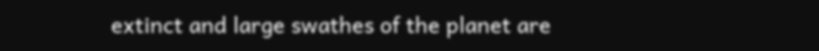extinct and large swathes of the planet are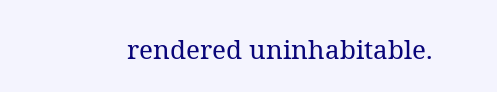rendered uninhabitable.